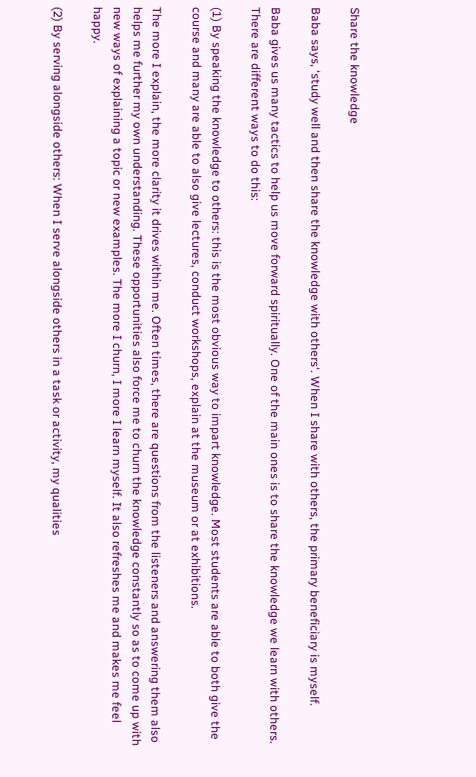Share the knowledge

Baba says, ‘study well and then share the knowledge with others‘. When I share with others, the primary beneficiary is myself.

Baba gives us many tactics to help us move forward spiritually. One of the main ones is to share the knowledge we learn with others. There are different ways to do this:

(1) By speaking the knowledge to others: this is the most obvious way to impart knowledge. Most students are able to both give the course and many are able to also give lectures, conduct workshops, explain at the museum or at exhibitions.

The more I explain, the more clarity it drives within me. Often times, there are questions from the listeners and answering them also helps me further my own understanding. These opportunities also force me to churn the knowledge constantly so as to come up with new ways of explaining a topic or new examples. The more I churn, I more I learn myself. It also refreshes me and makes me feel happy.

(2) By serving alongside others: When I serve alongside others in a task or activity, my qualities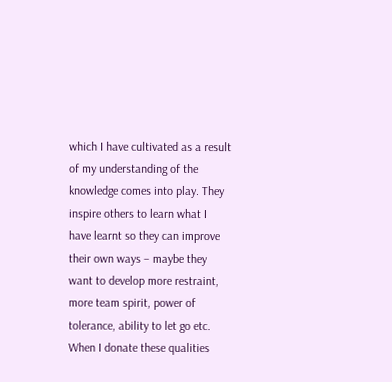which I have cultivated as a result of my understanding of the knowledge comes into play. They inspire others to learn what I have learnt so they can improve their own ways – maybe they want to develop more restraint, more team spirit, power of tolerance, ability to let go etc. When I donate these qualities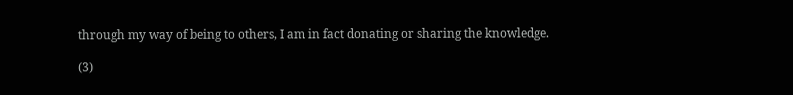through my way of being to others, I am in fact donating or sharing the knowledge.

(3)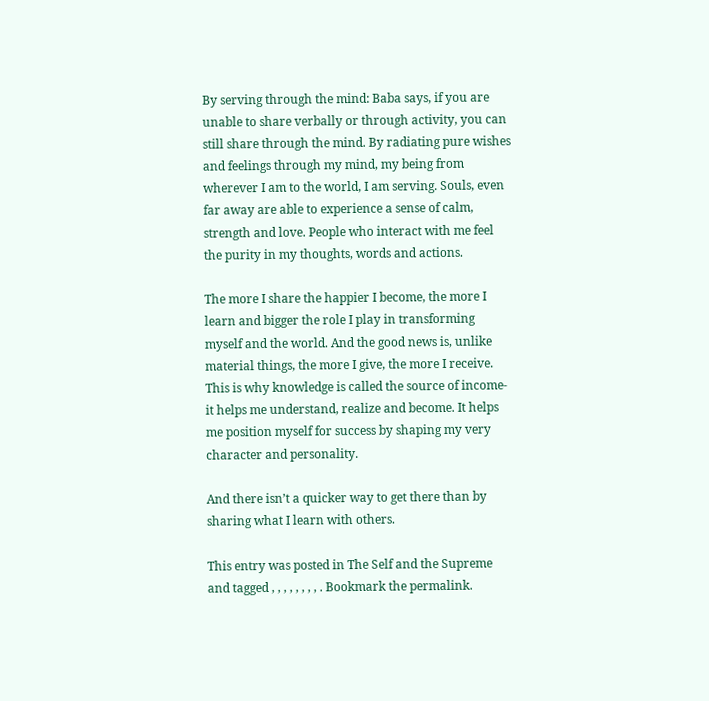By serving through the mind: Baba says, if you are unable to share verbally or through activity, you can still share through the mind. By radiating pure wishes and feelings through my mind, my being from wherever I am to the world, I am serving. Souls, even far away are able to experience a sense of calm, strength and love. People who interact with me feel the purity in my thoughts, words and actions.

The more I share the happier I become, the more I learn and bigger the role I play in transforming myself and the world. And the good news is, unlike material things, the more I give, the more I receive. This is why knowledge is called the source of income- it helps me understand, realize and become. It helps me position myself for success by shaping my very character and personality.

And there isn’t a quicker way to get there than by sharing what I learn with others.

This entry was posted in The Self and the Supreme and tagged , , , , , , , , . Bookmark the permalink.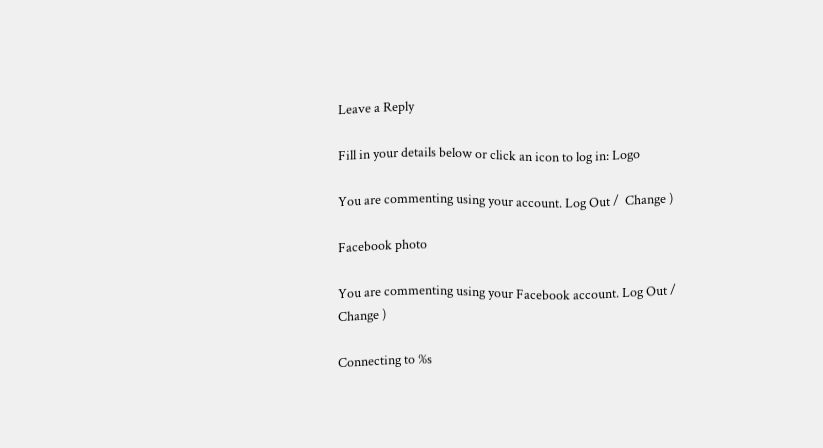Leave a Reply

Fill in your details below or click an icon to log in: Logo

You are commenting using your account. Log Out /  Change )

Facebook photo

You are commenting using your Facebook account. Log Out /  Change )

Connecting to %s